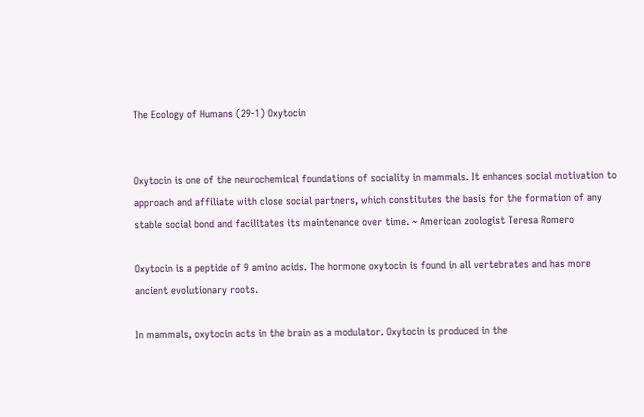The Ecology of Humans (29-1) Oxytocin


Oxytocin is one of the neurochemical foundations of sociality in mammals. It enhances social motivation to approach and affiliate with close social partners, which constitutes the basis for the formation of any stable social bond and facilitates its maintenance over time. ~ American zoologist Teresa Romero

Oxytocin is a peptide of 9 amino acids. The hormone oxytocin is found in all vertebrates and has more ancient evolutionary roots.

In mammals, oxytocin acts in the brain as a modulator. Oxytocin is produced in the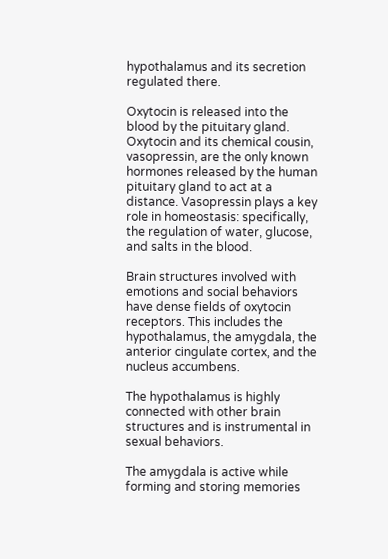hypothalamus and its secretion regulated there.

Oxytocin is released into the blood by the pituitary gland. Oxytocin and its chemical cousin, vasopressin, are the only known hormones released by the human pituitary gland to act at a distance. Vasopressin plays a key role in homeostasis: specifically, the regulation of water, glucose, and salts in the blood.

Brain structures involved with emotions and social behaviors have dense fields of oxytocin receptors. This includes the hypothalamus, the amygdala, the anterior cingulate cortex, and the nucleus accumbens.

The hypothalamus is highly connected with other brain structures and is instrumental in sexual behaviors.

The amygdala is active while forming and storing memories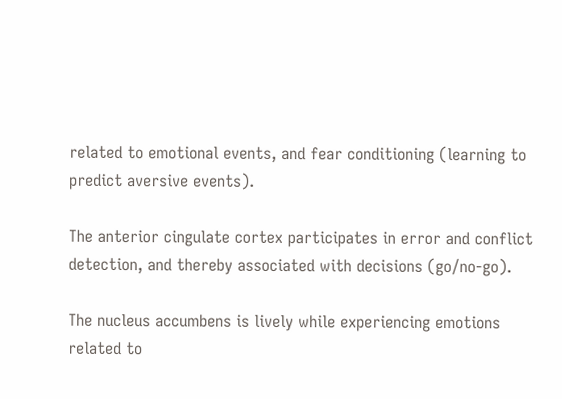related to emotional events, and fear conditioning (learning to predict aversive events).

The anterior cingulate cortex participates in error and conflict detection, and thereby associated with decisions (go/no-go).

The nucleus accumbens is lively while experiencing emotions related to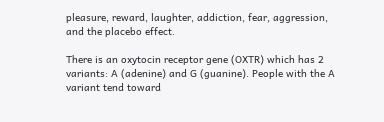pleasure, reward, laughter, addiction, fear, aggression, and the placebo effect.

There is an oxytocin receptor gene (OXTR) which has 2 variants: A (adenine) and G (guanine). People with the A variant tend toward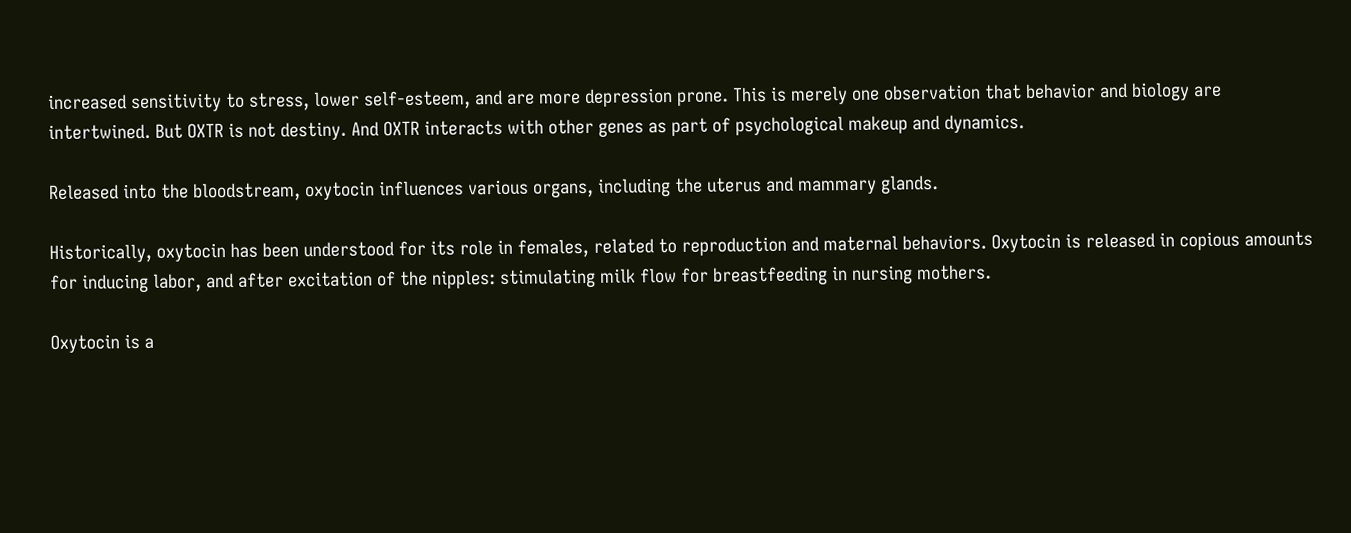increased sensitivity to stress, lower self-esteem, and are more depression prone. This is merely one observation that behavior and biology are intertwined. But OXTR is not destiny. And OXTR interacts with other genes as part of psychological makeup and dynamics.

Released into the bloodstream, oxytocin influences various organs, including the uterus and mammary glands.

Historically, oxytocin has been understood for its role in females, related to reproduction and maternal behaviors. Oxytocin is released in copious amounts for inducing labor, and after excitation of the nipples: stimulating milk flow for breastfeeding in nursing mothers.

Oxytocin is a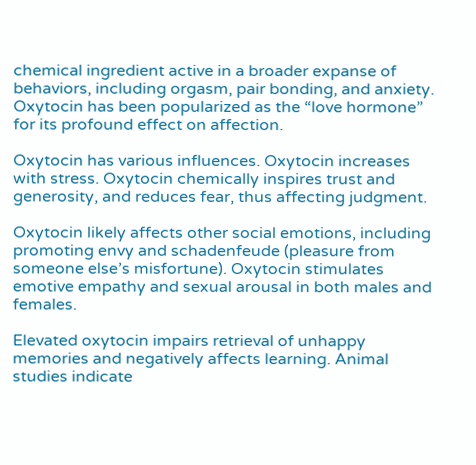chemical ingredient active in a broader expanse of behaviors, including orgasm, pair bonding, and anxiety. Oxytocin has been popularized as the “love hormone” for its profound effect on affection.

Oxytocin has various influences. Oxytocin increases with stress. Oxytocin chemically inspires trust and generosity, and reduces fear, thus affecting judgment.

Oxytocin likely affects other social emotions, including promoting envy and schadenfeude (pleasure from someone else’s misfortune). Oxytocin stimulates emotive empathy and sexual arousal in both males and females.

Elevated oxytocin impairs retrieval of unhappy memories and negatively affects learning. Animal studies indicate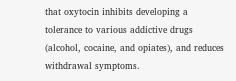that oxytocin inhibits developing a tolerance to various addictive drugs (alcohol, cocaine, and opiates), and reduces withdrawal symptoms.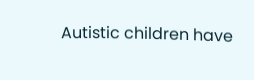Autistic children have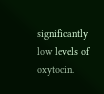significantly low levels of oxytocin.